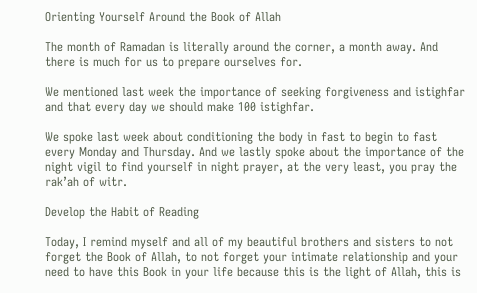Orienting Yourself Around the Book of Allah

The month of Ramadan is literally around the corner, a month away. And there is much for us to prepare ourselves for.

We mentioned last week the importance of seeking forgiveness and istighfar and that every day we should make 100 istighfar.

We spoke last week about conditioning the body in fast to begin to fast every Monday and Thursday. And we lastly spoke about the importance of the night vigil to find yourself in night prayer, at the very least, you pray the rak’ah of witr.

Develop the Habit of Reading

Today, I remind myself and all of my beautiful brothers and sisters to not forget the Book of Allah, to not forget your intimate relationship and your need to have this Book in your life because this is the light of Allah, this is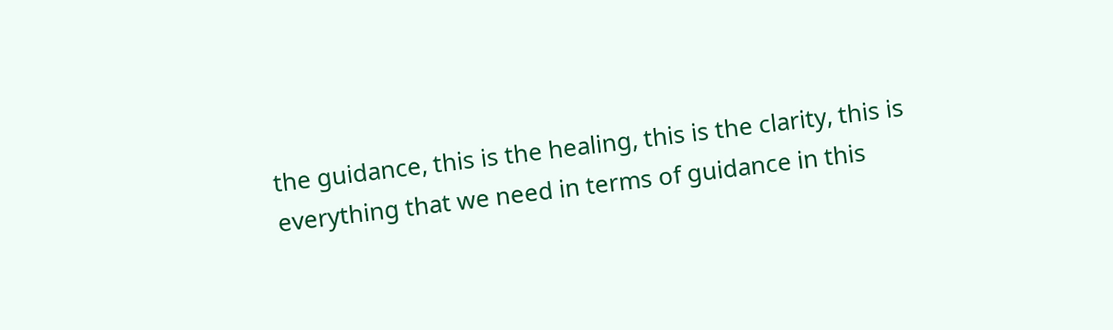the guidance, this is the healing, this is the clarity, this is everything that we need in terms of guidance in this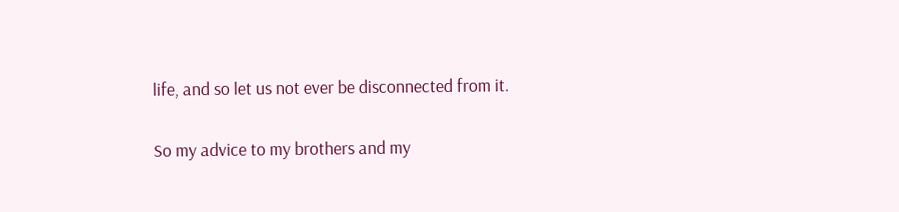life, and so let us not ever be disconnected from it.

So my advice to my brothers and my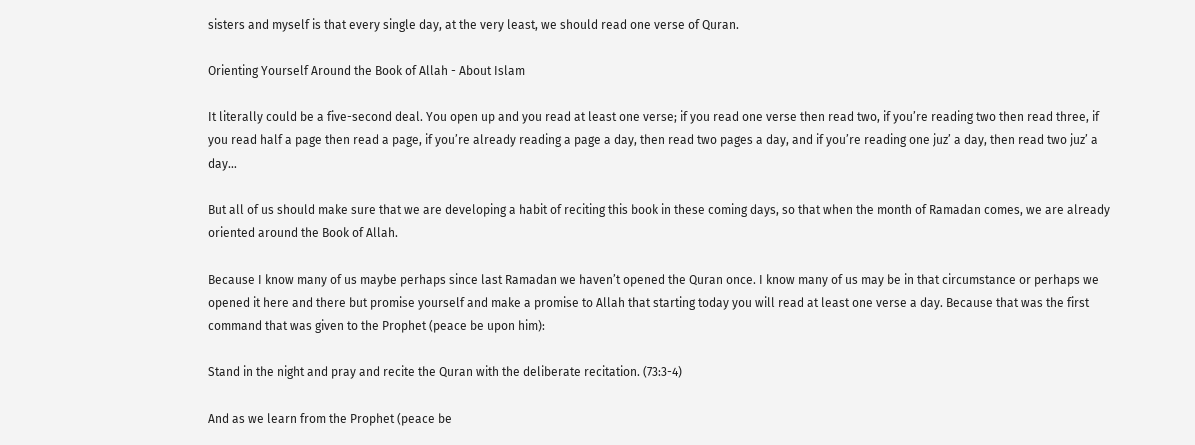sisters and myself is that every single day, at the very least, we should read one verse of Quran.

Orienting Yourself Around the Book of Allah - About Islam

It literally could be a five-second deal. You open up and you read at least one verse; if you read one verse then read two, if you’re reading two then read three, if you read half a page then read a page, if you’re already reading a page a day, then read two pages a day, and if you’re reading one juz’ a day, then read two juz’ a day…

But all of us should make sure that we are developing a habit of reciting this book in these coming days, so that when the month of Ramadan comes, we are already oriented around the Book of Allah.

Because I know many of us maybe perhaps since last Ramadan we haven’t opened the Quran once. I know many of us may be in that circumstance or perhaps we opened it here and there but promise yourself and make a promise to Allah that starting today you will read at least one verse a day. Because that was the first command that was given to the Prophet (peace be upon him):

Stand in the night and pray and recite the Quran with the deliberate recitation. (73:3-4)

And as we learn from the Prophet (peace be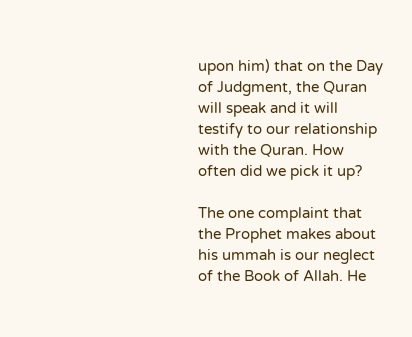upon him) that on the Day of Judgment, the Quran will speak and it will testify to our relationship with the Quran. How often did we pick it up?

The one complaint that the Prophet makes about his ummah is our neglect of the Book of Allah. He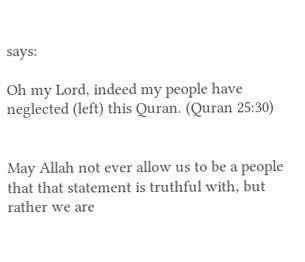says:

Oh my Lord, indeed my people have neglected (left) this Quran. (Quran 25:30)


May Allah not ever allow us to be a people that that statement is truthful with, but rather we are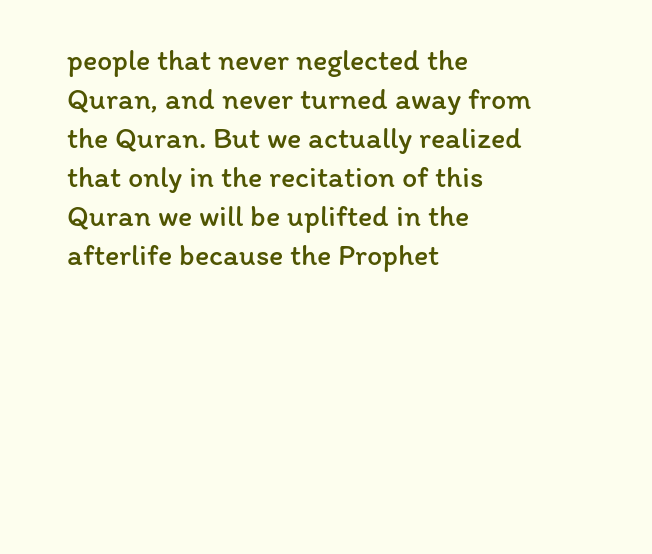people that never neglected the Quran, and never turned away from the Quran. But we actually realized that only in the recitation of this Quran we will be uplifted in the afterlife because the Prophet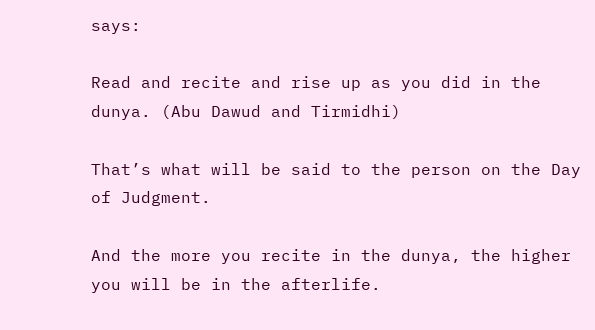says:

Read and recite and rise up as you did in the dunya. (Abu Dawud and Tirmidhi)

That’s what will be said to the person on the Day of Judgment.

And the more you recite in the dunya, the higher you will be in the afterlife.